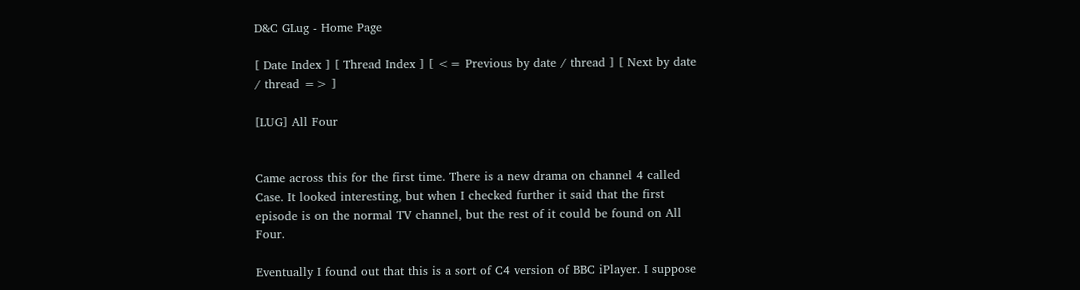D&C GLug - Home Page

[ Date Index ] [ Thread Index ] [ <= Previous by date / thread ] [ Next by date / thread => ]

[LUG] All Four


Came across this for the first time. There is a new drama on channel 4 called Case. It looked interesting, but when I checked further it said that the first episode is on the normal TV channel, but the rest of it could be found on All Four.

Eventually I found out that this is a sort of C4 version of BBC iPlayer. I suppose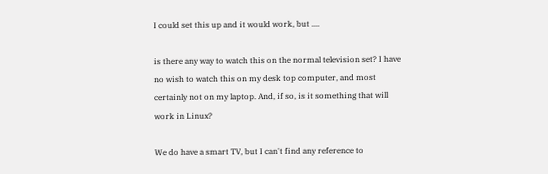I could set this up and it would work, but ....

is there any way to watch this on the normal television set? I have no wish to watch this on my desk top computer, and most certainly not on my laptop. And, if so, is it something that will work in Linux?

We do have a smart TV, but I can't find any reference to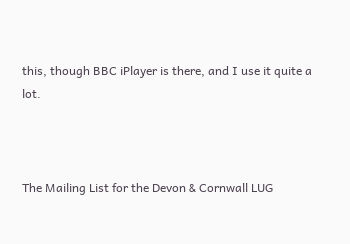this, though BBC iPlayer is there, and I use it quite a lot.



The Mailing List for the Devon & Cornwall LUG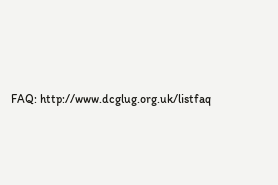FAQ: http://www.dcglug.org.uk/listfaq